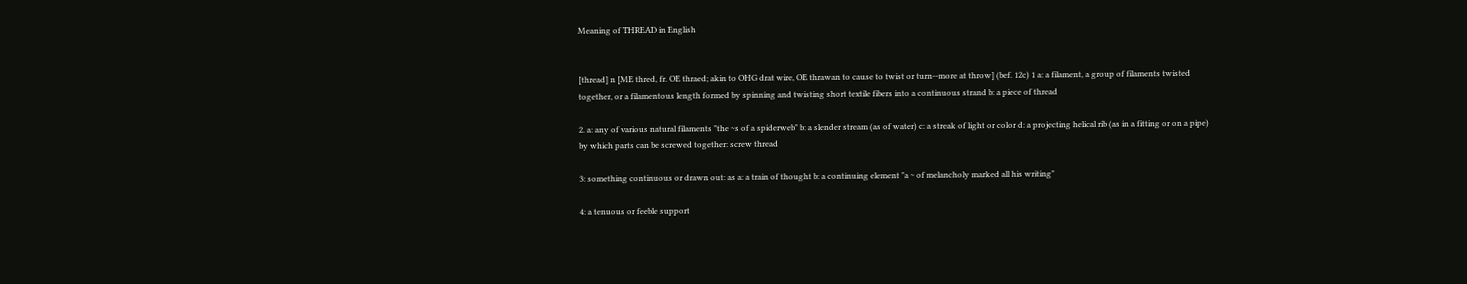Meaning of THREAD in English


[thread] n [ME thred, fr. OE thraed; akin to OHG drat wire, OE thrawan to cause to twist or turn--more at throw] (bef. 12c) 1 a: a filament, a group of filaments twisted together, or a filamentous length formed by spinning and twisting short textile fibers into a continuous strand b: a piece of thread

2. a: any of various natural filaments "the ~s of a spiderweb" b: a slender stream (as of water) c: a streak of light or color d: a projecting helical rib (as in a fitting or on a pipe) by which parts can be screwed together: screw thread

3: something continuous or drawn out: as a: a train of thought b: a continuing element "a ~ of melancholy marked all his writing"

4: a tenuous or feeble support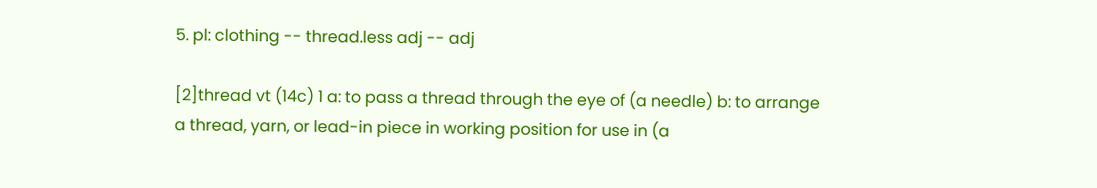5. pl: clothing -- thread.less adj -- adj

[2]thread vt (14c) 1 a: to pass a thread through the eye of (a needle) b: to arrange a thread, yarn, or lead-in piece in working position for use in (a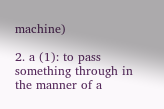machine)

2. a (1): to pass something through in the manner of a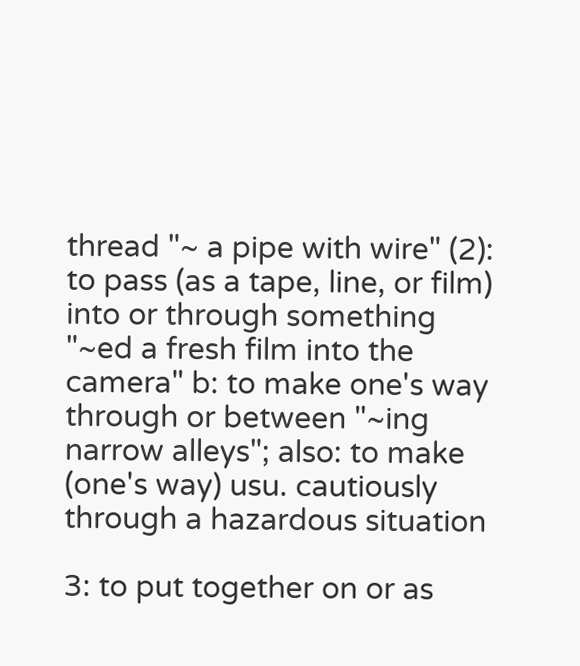thread "~ a pipe with wire" (2): to pass (as a tape, line, or film) into or through something "~ed a fresh film into the camera" b: to make one's way through or between "~ing narrow alleys"; also: to make (one's way) usu. cautiously through a hazardous situation

3: to put together on or as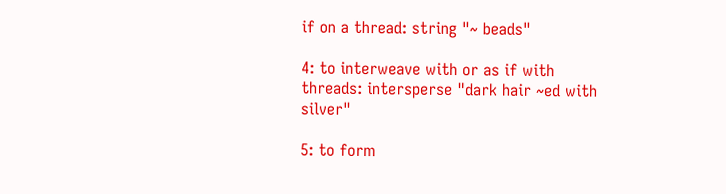if on a thread: string "~ beads"

4: to interweave with or as if with threads: intersperse "dark hair ~ed with silver"

5: to form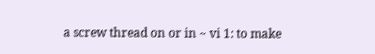a screw thread on or in ~ vi 1: to make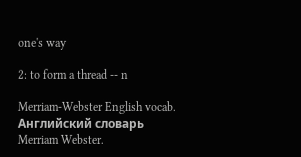one's way

2: to form a thread -- n

Merriam-Webster English vocab.      Английский словарь Merriam Webster.